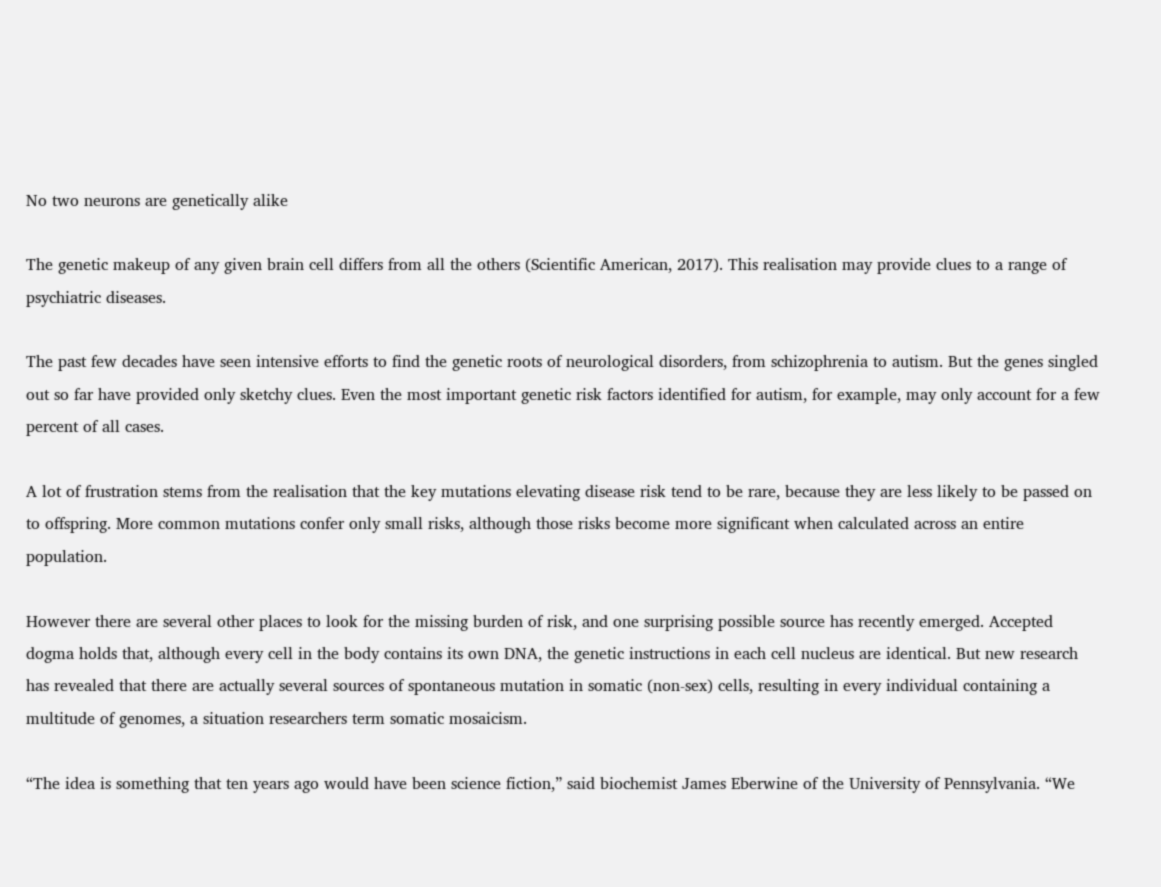No two neurons are genetically alike

The genetic makeup of any given brain cell differs from all the others (Scientific American, 2017). This realisation may provide clues to a range of psychiatric diseases.

The past few decades have seen intensive efforts to find the genetic roots of neurological disorders, from schizophrenia to autism. But the genes singled out so far have provided only sketchy clues. Even the most important genetic risk factors identified for autism, for example, may only account for a few percent of all cases.

A lot of frustration stems from the realisation that the key mutations elevating disease risk tend to be rare, because they are less likely to be passed on to offspring. More common mutations confer only small risks, although those risks become more significant when calculated across an entire population.

However there are several other places to look for the missing burden of risk, and one surprising possible source has recently emerged. Accepted dogma holds that, although every cell in the body contains its own DNA, the genetic instructions in each cell nucleus are identical. But new research has revealed that there are actually several sources of spontaneous mutation in somatic (non-sex) cells, resulting in every individual containing a multitude of genomes, a situation researchers term somatic mosaicism.

“The idea is something that ten years ago would have been science fiction,” said biochemist James Eberwine of the University of Pennsylvania. “We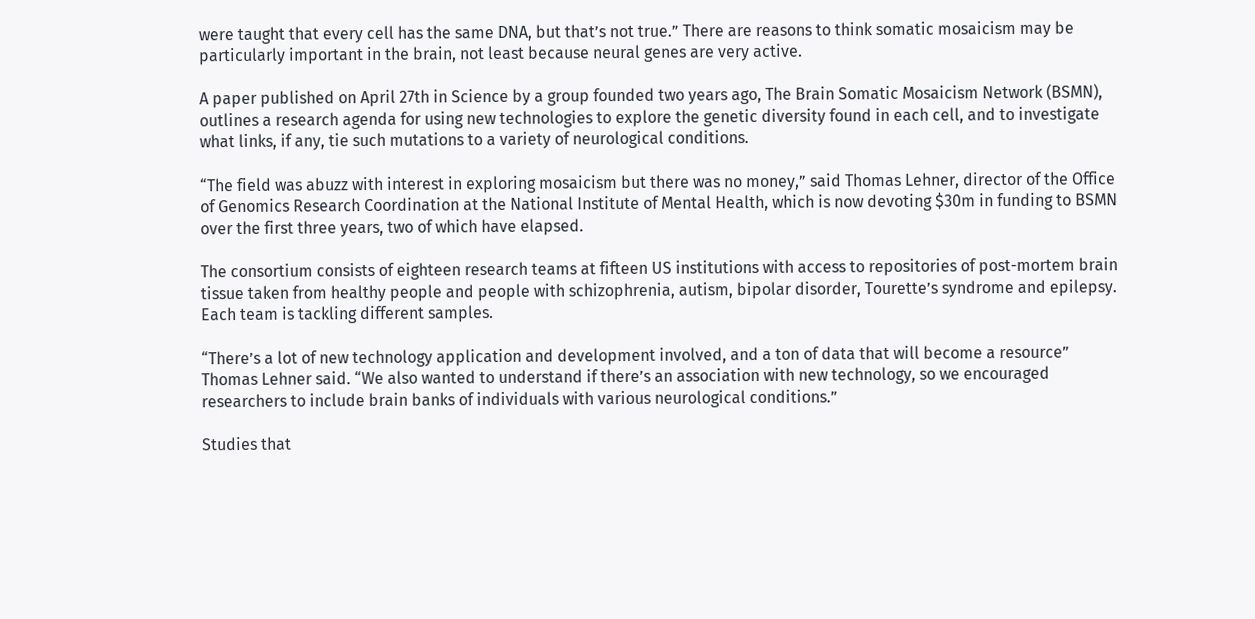were taught that every cell has the same DNA, but that’s not true.” There are reasons to think somatic mosaicism may be particularly important in the brain, not least because neural genes are very active.

A paper published on April 27th in Science by a group founded two years ago, The Brain Somatic Mosaicism Network (BSMN), outlines a research agenda for using new technologies to explore the genetic diversity found in each cell, and to investigate what links, if any, tie such mutations to a variety of neurological conditions.

“The field was abuzz with interest in exploring mosaicism but there was no money,” said Thomas Lehner, director of the Office of Genomics Research Coordination at the National Institute of Mental Health, which is now devoting $30m in funding to BSMN over the first three years, two of which have elapsed.

The consortium consists of eighteen research teams at fifteen US institutions with access to repositories of post-mortem brain tissue taken from healthy people and people with schizophrenia, autism, bipolar disorder, Tourette’s syndrome and epilepsy. Each team is tackling different samples.

“There’s a lot of new technology application and development involved, and a ton of data that will become a resource” Thomas Lehner said. “We also wanted to understand if there’s an association with new technology, so we encouraged researchers to include brain banks of individuals with various neurological conditions.”

Studies that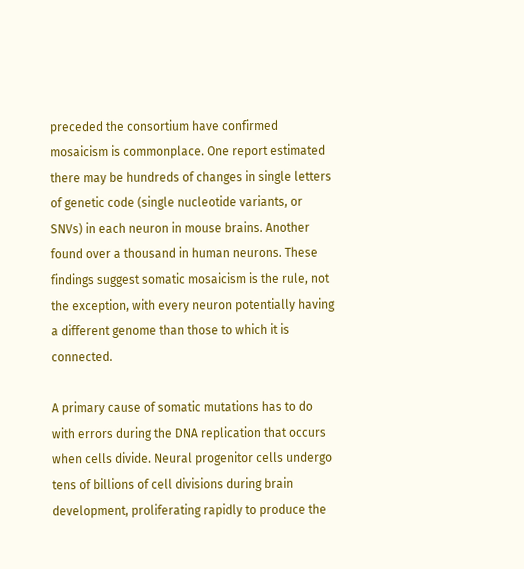preceded the consortium have confirmed mosaicism is commonplace. One report estimated there may be hundreds of changes in single letters of genetic code (single nucleotide variants, or SNVs) in each neuron in mouse brains. Another found over a thousand in human neurons. These findings suggest somatic mosaicism is the rule, not the exception, with every neuron potentially having a different genome than those to which it is connected.

A primary cause of somatic mutations has to do with errors during the DNA replication that occurs when cells divide. Neural progenitor cells undergo tens of billions of cell divisions during brain development, proliferating rapidly to produce the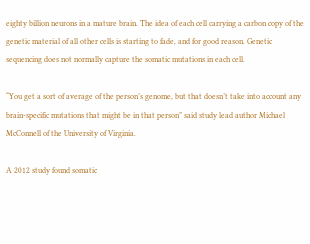eighty billion neurons in a mature brain. The idea of each cell carrying a carbon copy of the genetic material of all other cells is starting to fade, and for good reason. Genetic sequencing does not normally capture the somatic mutations in each cell.

“You get a sort of average of the person’s genome, but that doesn’t take into account any brain-specific mutations that might be in that person” said study lead author Michael McConnell of the University of Virginia.

A 2012 study found somatic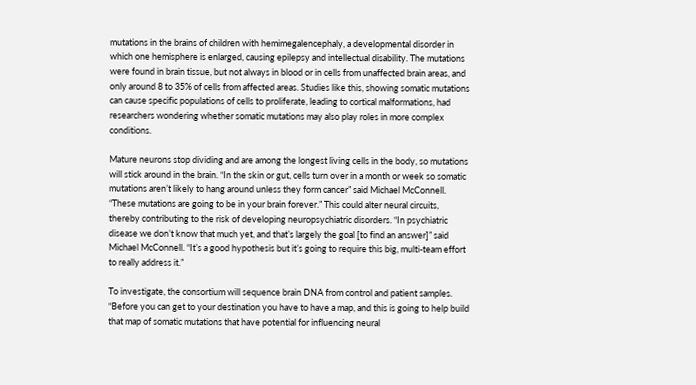mutations in the brains of children with hemimegalencephaly, a developmental disorder in which one hemisphere is enlarged, causing epilepsy and intellectual disability. The mutations were found in brain tissue, but not always in blood or in cells from unaffected brain areas, and only around 8 to 35% of cells from affected areas. Studies like this, showing somatic mutations can cause specific populations of cells to proliferate, leading to cortical malformations, had researchers wondering whether somatic mutations may also play roles in more complex conditions.

Mature neurons stop dividing and are among the longest living cells in the body, so mutations will stick around in the brain. “In the skin or gut, cells turn over in a month or week so somatic mutations aren’t likely to hang around unless they form cancer” said Michael McConnell. “These mutations are going to be in your brain forever.” This could alter neural circuits, thereby contributing to the risk of developing neuropsychiatric disorders. “In psychiatric disease we don’t know that much yet, and that’s largely the goal [to find an answer]” said Michael McConnell. “It’s a good hypothesis but it’s going to require this big, multi-team effort to really address it.”

To investigate, the consortium will sequence brain DNA from control and patient samples. “Before you can get to your destination you have to have a map, and this is going to help build that map of somatic mutations that have potential for influencing neural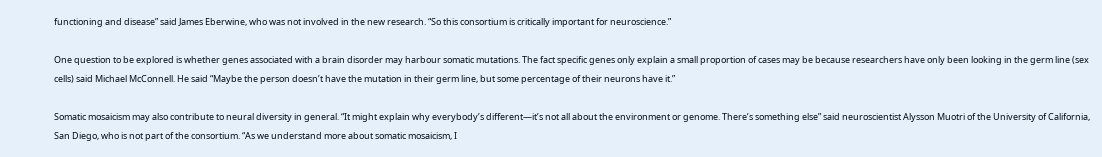functioning and disease” said James Eberwine, who was not involved in the new research. “So this consortium is critically important for neuroscience.”

One question to be explored is whether genes associated with a brain disorder may harbour somatic mutations. The fact specific genes only explain a small proportion of cases may be because researchers have only been looking in the germ line (sex cells) said Michael McConnell. He said “Maybe the person doesn’t have the mutation in their germ line, but some percentage of their neurons have it.”

Somatic mosaicism may also contribute to neural diversity in general. “It might explain why everybody’s different—it’s not all about the environment or genome. There’s something else” said neuroscientist Alysson Muotri of the University of California, San Diego, who is not part of the consortium. “As we understand more about somatic mosaicism, I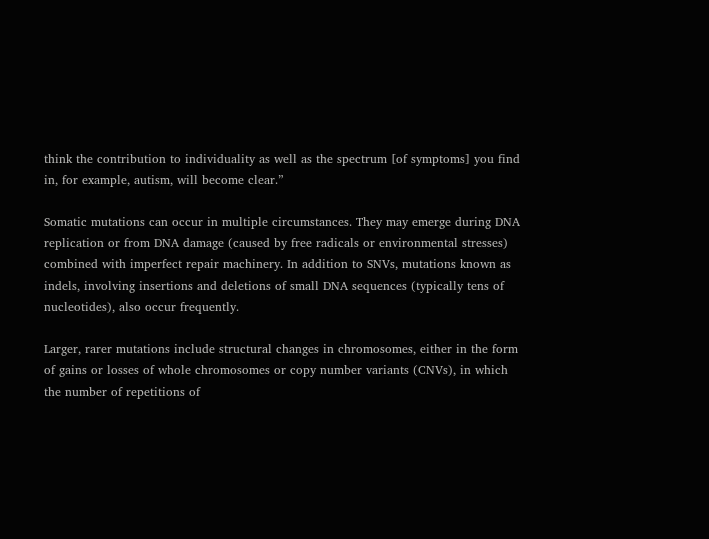think the contribution to individuality as well as the spectrum [of symptoms] you find in, for example, autism, will become clear.”

Somatic mutations can occur in multiple circumstances. They may emerge during DNA replication or from DNA damage (caused by free radicals or environmental stresses) combined with imperfect repair machinery. In addition to SNVs, mutations known as indels, involving insertions and deletions of small DNA sequences (typically tens of nucleotides), also occur frequently.

Larger, rarer mutations include structural changes in chromosomes, either in the form of gains or losses of whole chromosomes or copy number variants (CNVs), in which the number of repetitions of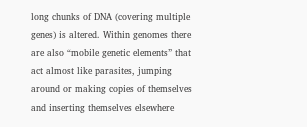long chunks of DNA (covering multiple genes) is altered. Within genomes there are also “mobile genetic elements” that act almost like parasites, jumping around or making copies of themselves and inserting themselves elsewhere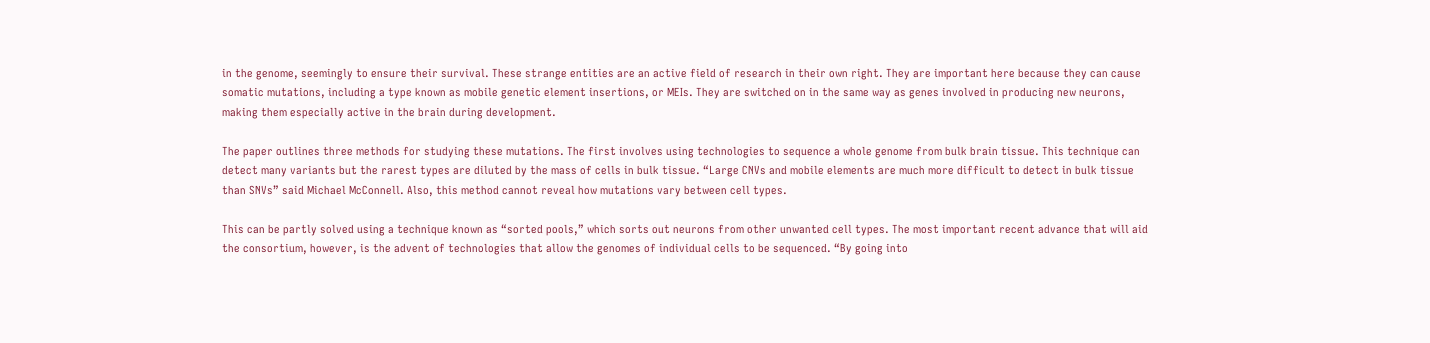in the genome, seemingly to ensure their survival. These strange entities are an active field of research in their own right. They are important here because they can cause somatic mutations, including a type known as mobile genetic element insertions, or MEIs. They are switched on in the same way as genes involved in producing new neurons, making them especially active in the brain during development.

The paper outlines three methods for studying these mutations. The first involves using technologies to sequence a whole genome from bulk brain tissue. This technique can detect many variants but the rarest types are diluted by the mass of cells in bulk tissue. “Large CNVs and mobile elements are much more difficult to detect in bulk tissue than SNVs” said Michael McConnell. Also, this method cannot reveal how mutations vary between cell types.

This can be partly solved using a technique known as “sorted pools,” which sorts out neurons from other unwanted cell types. The most important recent advance that will aid the consortium, however, is the advent of technologies that allow the genomes of individual cells to be sequenced. “By going into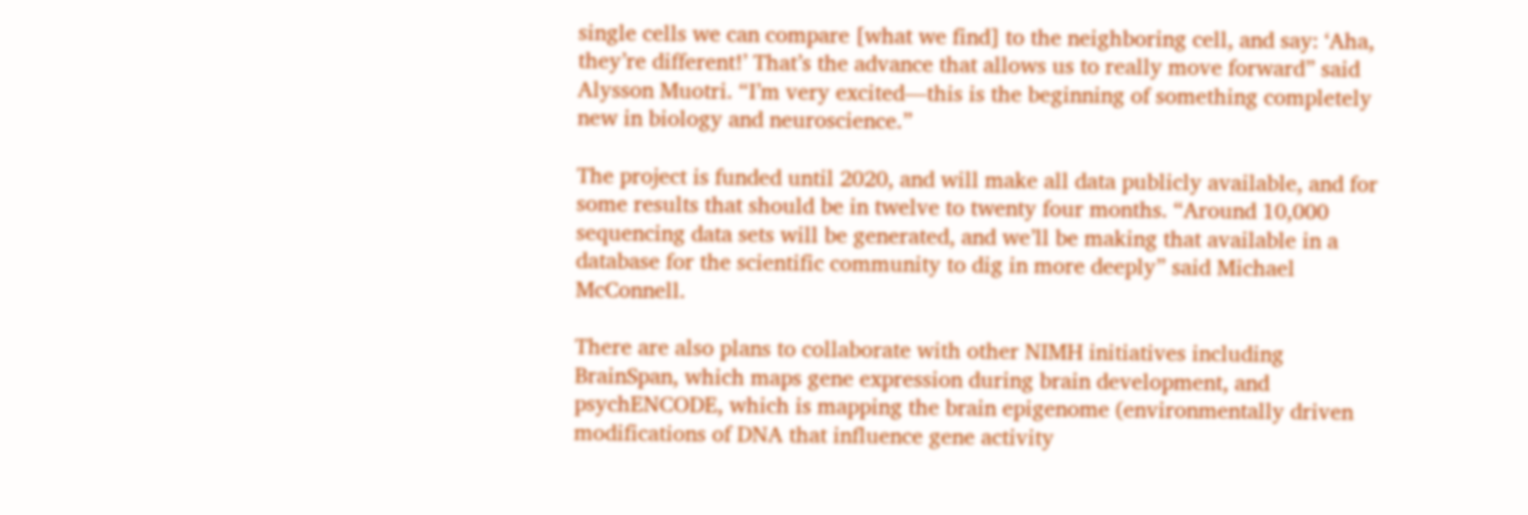single cells we can compare [what we find] to the neighboring cell, and say: ‘Aha, they’re different!’ That’s the advance that allows us to really move forward” said Alysson Muotri. “I’m very excited—this is the beginning of something completely new in biology and neuroscience.”

The project is funded until 2020, and will make all data publicly available, and for some results that should be in twelve to twenty four months. “Around 10,000 sequencing data sets will be generated, and we’ll be making that available in a database for the scientific community to dig in more deeply” said Michael McConnell.

There are also plans to collaborate with other NIMH initiatives including BrainSpan, which maps gene expression during brain development, and psychENCODE, which is mapping the brain epigenome (environmentally driven modifications of DNA that influence gene activity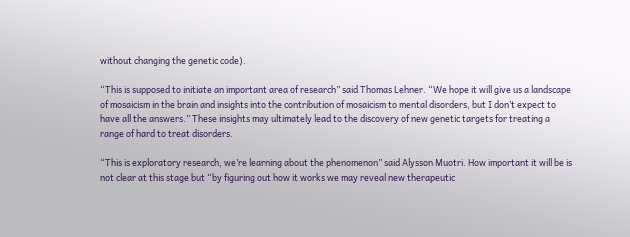without changing the genetic code).

“This is supposed to initiate an important area of research” said Thomas Lehner. “We hope it will give us a landscape of mosaicism in the brain and insights into the contribution of mosaicism to mental disorders, but I don’t expect to have all the answers.” These insights may ultimately lead to the discovery of new genetic targets for treating a range of hard to treat disorders.

“This is exploratory research, we’re learning about the phenomenon” said Alysson Muotri. How important it will be is not clear at this stage but “by figuring out how it works we may reveal new therapeutic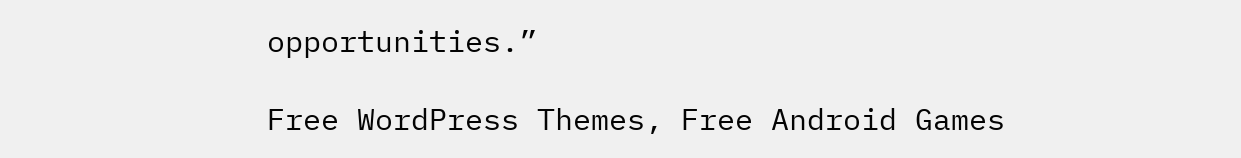opportunities.”

Free WordPress Themes, Free Android Games